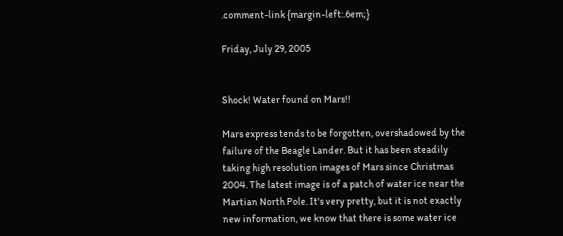.comment-link {margin-left:.6em;}

Friday, July 29, 2005


Shock! Water found on Mars!!

Mars express tends to be forgotten, overshadowed by the failure of the Beagle Lander. But it has been steadily taking high resolution images of Mars since Christmas 2004. The latest image is of a patch of water ice near the Martian North Pole. It's very pretty, but it is not exactly new information, we know that there is some water ice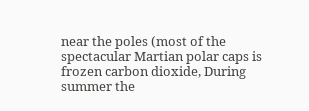near the poles (most of the spectacular Martian polar caps is frozen carbon dioxide, During summer the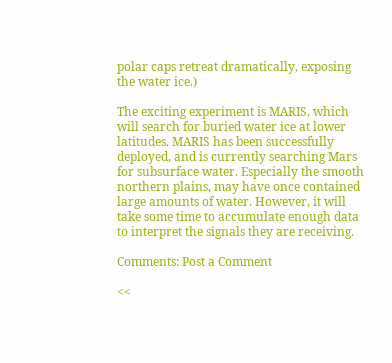polar caps retreat dramatically, exposing the water ice.)

The exciting experiment is MARIS, which will search for buried water ice at lower latitudes. MARIS has been successfully deployed, and is currently searching Mars for subsurface water. Especially the smooth northern plains, may have once contained large amounts of water. However, it will take some time to accumulate enough data to interpret the signals they are receiving.

Comments: Post a Comment

<<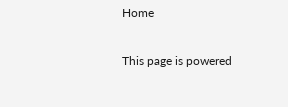Home

This page is powered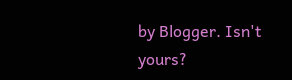by Blogger. Isn't yours?